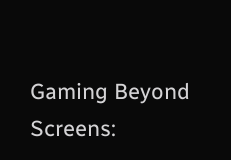Gaming Beyond Screens: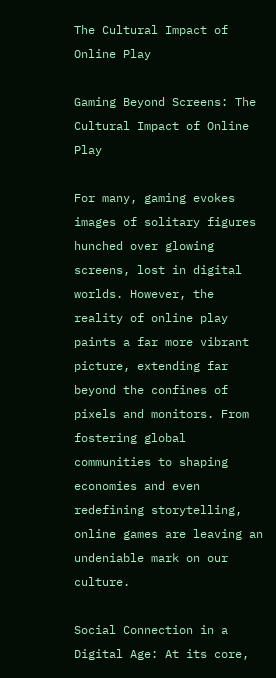The Cultural Impact of Online Play

Gaming Beyond Screens: The Cultural Impact of Online Play

For many, gaming evokes images of solitary figures hunched over glowing screens, lost in digital worlds. However, the reality of online play paints a far more vibrant picture, extending far beyond the confines of pixels and monitors. From fostering global communities to shaping economies and even redefining storytelling, online games are leaving an undeniable mark on our culture.

Social Connection in a Digital Age: At its core,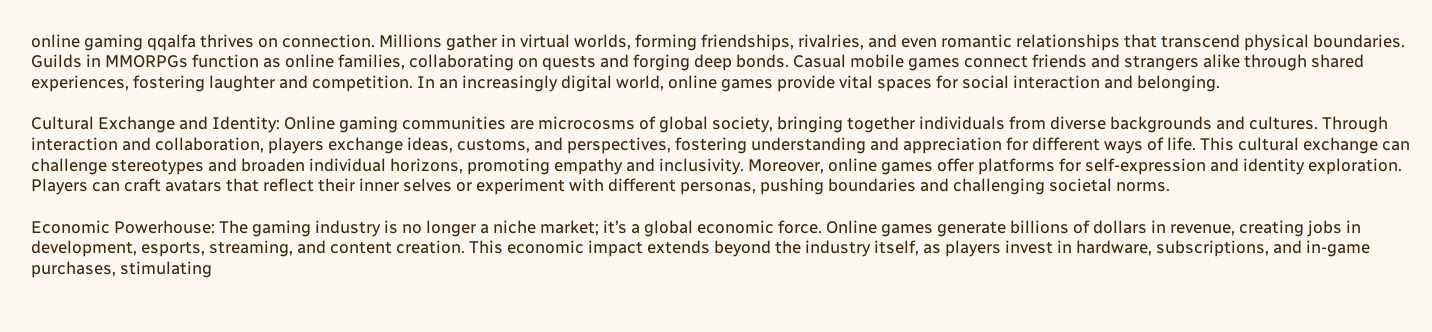online gaming qqalfa thrives on connection. Millions gather in virtual worlds, forming friendships, rivalries, and even romantic relationships that transcend physical boundaries. Guilds in MMORPGs function as online families, collaborating on quests and forging deep bonds. Casual mobile games connect friends and strangers alike through shared experiences, fostering laughter and competition. In an increasingly digital world, online games provide vital spaces for social interaction and belonging.

Cultural Exchange and Identity: Online gaming communities are microcosms of global society, bringing together individuals from diverse backgrounds and cultures. Through interaction and collaboration, players exchange ideas, customs, and perspectives, fostering understanding and appreciation for different ways of life. This cultural exchange can challenge stereotypes and broaden individual horizons, promoting empathy and inclusivity. Moreover, online games offer platforms for self-expression and identity exploration. Players can craft avatars that reflect their inner selves or experiment with different personas, pushing boundaries and challenging societal norms.

Economic Powerhouse: The gaming industry is no longer a niche market; it’s a global economic force. Online games generate billions of dollars in revenue, creating jobs in development, esports, streaming, and content creation. This economic impact extends beyond the industry itself, as players invest in hardware, subscriptions, and in-game purchases, stimulating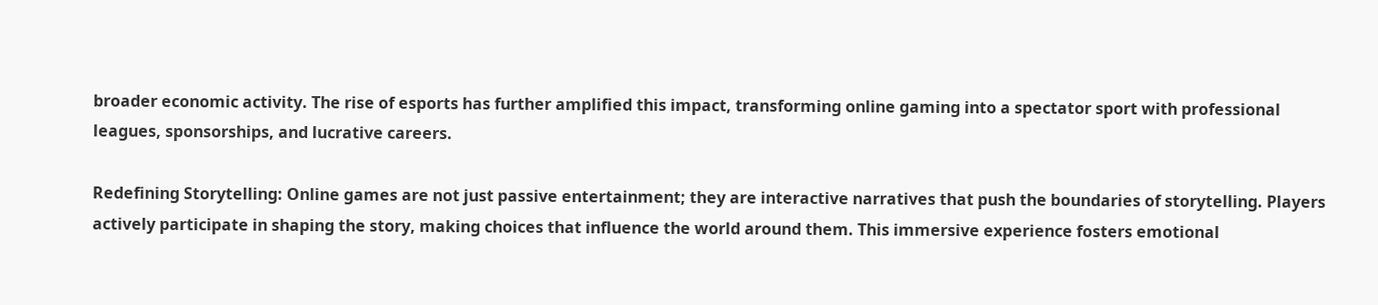broader economic activity. The rise of esports has further amplified this impact, transforming online gaming into a spectator sport with professional leagues, sponsorships, and lucrative careers.

Redefining Storytelling: Online games are not just passive entertainment; they are interactive narratives that push the boundaries of storytelling. Players actively participate in shaping the story, making choices that influence the world around them. This immersive experience fosters emotional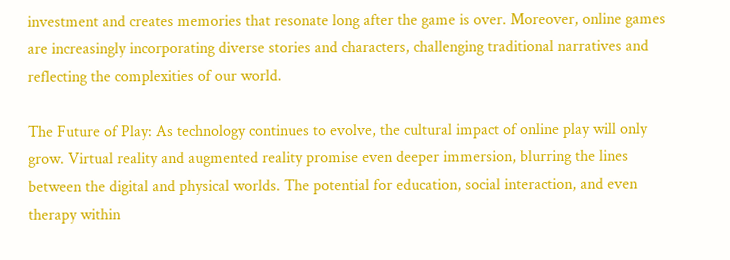investment and creates memories that resonate long after the game is over. Moreover, online games are increasingly incorporating diverse stories and characters, challenging traditional narratives and reflecting the complexities of our world.

The Future of Play: As technology continues to evolve, the cultural impact of online play will only grow. Virtual reality and augmented reality promise even deeper immersion, blurring the lines between the digital and physical worlds. The potential for education, social interaction, and even therapy within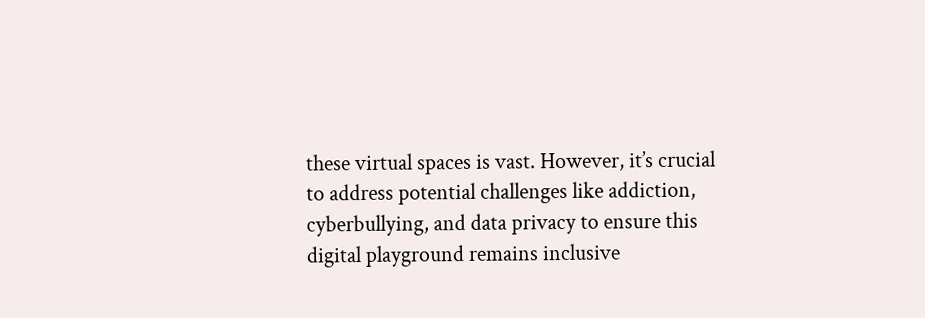these virtual spaces is vast. However, it’s crucial to address potential challenges like addiction, cyberbullying, and data privacy to ensure this digital playground remains inclusive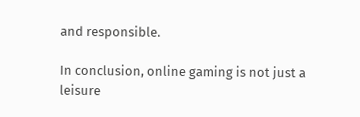and responsible.

In conclusion, online gaming is not just a leisure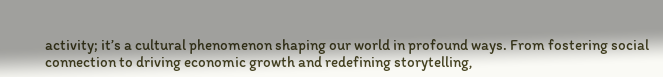activity; it’s a cultural phenomenon shaping our world in profound ways. From fostering social connection to driving economic growth and redefining storytelling,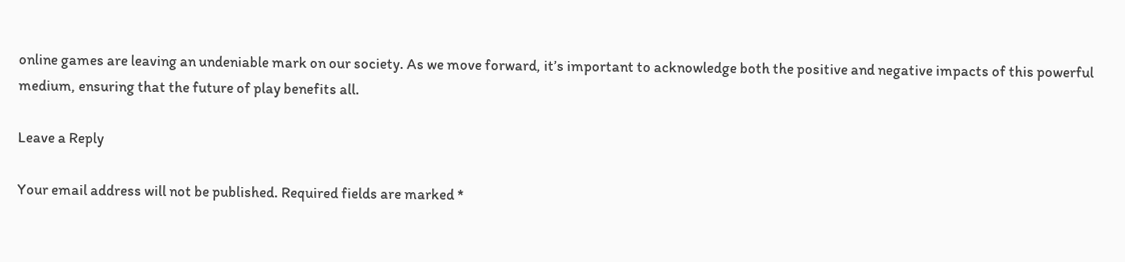online games are leaving an undeniable mark on our society. As we move forward, it’s important to acknowledge both the positive and negative impacts of this powerful medium, ensuring that the future of play benefits all.

Leave a Reply

Your email address will not be published. Required fields are marked *